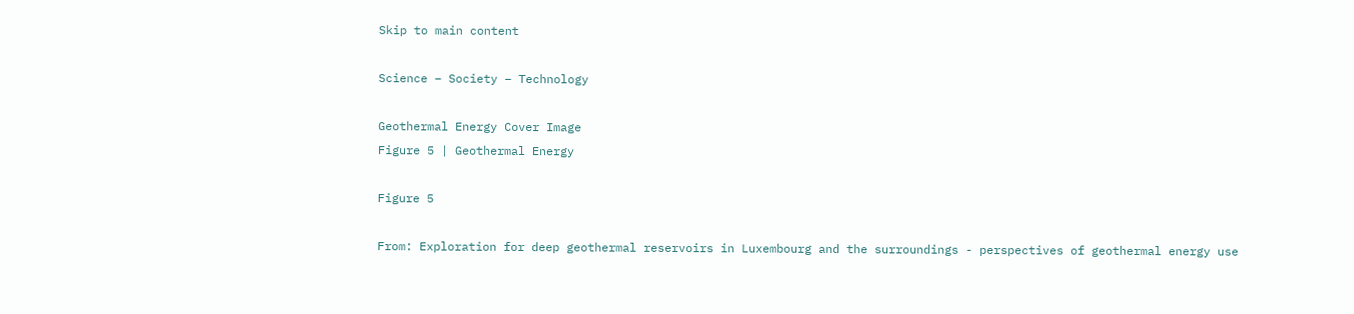Skip to main content

Science – Society – Technology

Geothermal Energy Cover Image
Figure 5 | Geothermal Energy

Figure 5

From: Exploration for deep geothermal reservoirs in Luxembourg and the surroundings - perspectives of geothermal energy use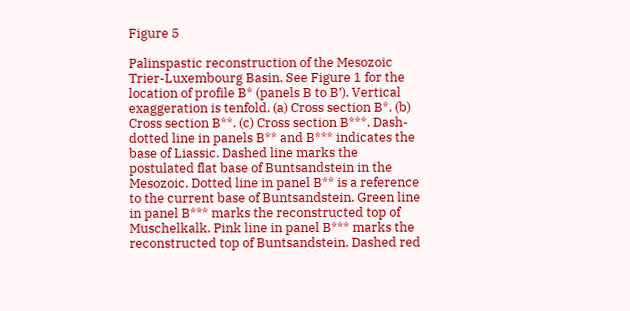Figure 5

Palinspastic reconstruction of the Mesozoic Trier-Luxembourg Basin. See Figure 1 for the location of profile B* (panels B to B’). Vertical exaggeration is tenfold. (a) Cross section B*. (b) Cross section B**. (c) Cross section B***. Dash-dotted line in panels B** and B*** indicates the base of Liassic. Dashed line marks the postulated flat base of Buntsandstein in the Mesozoic. Dotted line in panel B** is a reference to the current base of Buntsandstein. Green line in panel B*** marks the reconstructed top of Muschelkalk. Pink line in panel B*** marks the reconstructed top of Buntsandstein. Dashed red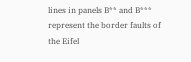lines in panels B** and B*** represent the border faults of the Eifel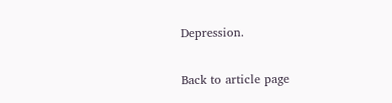Depression.

Back to article page